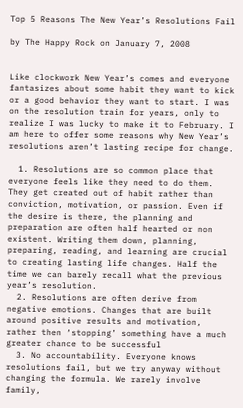Top 5 Reasons The New Year’s Resolutions Fail

by The Happy Rock on January 7, 2008


Like clockwork New Year’s comes and everyone fantasizes about some habit they want to kick or a good behavior they want to start. I was on the resolution train for years, only to realize I was lucky to make it to February. I am here to offer some reasons why New Year’s resolutions aren’t lasting recipe for change.

  1. Resolutions are so common place that everyone feels like they need to do them. They get created out of habit rather than conviction, motivation, or passion. Even if the desire is there, the planning and preparation are often half hearted or non existent. Writing them down, planning, preparing, reading, and learning are crucial to creating lasting life changes. Half the time we can barely recall what the previous year’s resolution.
  2. Resolutions are often derive from negative emotions. Changes that are built around positive results and motivation, rather then ‘stopping’ something have a much greater chance to be successful
  3. No accountability. Everyone knows resolutions fail, but we try anyway without changing the formula. We rarely involve family,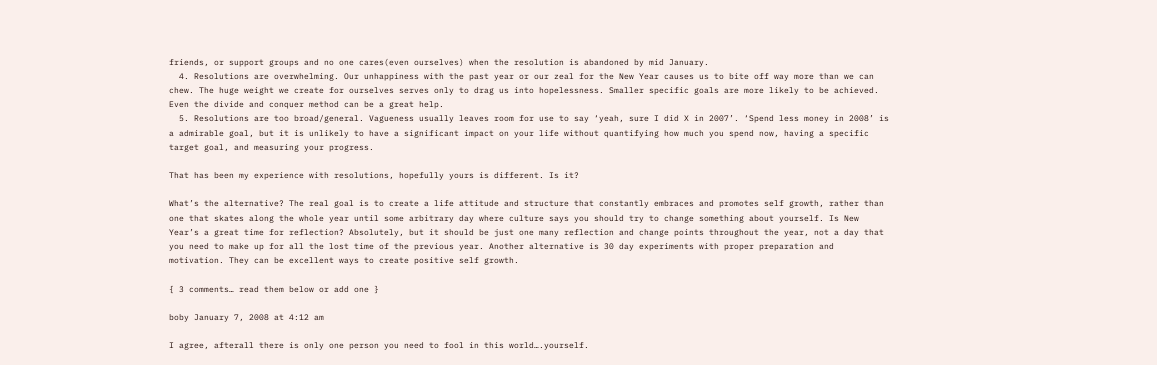friends, or support groups and no one cares(even ourselves) when the resolution is abandoned by mid January.
  4. Resolutions are overwhelming. Our unhappiness with the past year or our zeal for the New Year causes us to bite off way more than we can chew. The huge weight we create for ourselves serves only to drag us into hopelessness. Smaller specific goals are more likely to be achieved. Even the divide and conquer method can be a great help.
  5. Resolutions are too broad/general. Vagueness usually leaves room for use to say ‘yeah, sure I did X in 2007’. ‘Spend less money in 2008’ is a admirable goal, but it is unlikely to have a significant impact on your life without quantifying how much you spend now, having a specific target goal, and measuring your progress.

That has been my experience with resolutions, hopefully yours is different. Is it?

What’s the alternative? The real goal is to create a life attitude and structure that constantly embraces and promotes self growth, rather than one that skates along the whole year until some arbitrary day where culture says you should try to change something about yourself. Is New Year’s a great time for reflection? Absolutely, but it should be just one many reflection and change points throughout the year, not a day that you need to make up for all the lost time of the previous year. Another alternative is 30 day experiments with proper preparation and motivation. They can be excellent ways to create positive self growth.

{ 3 comments… read them below or add one }

boby January 7, 2008 at 4:12 am

I agree, afterall there is only one person you need to fool in this world….yourself.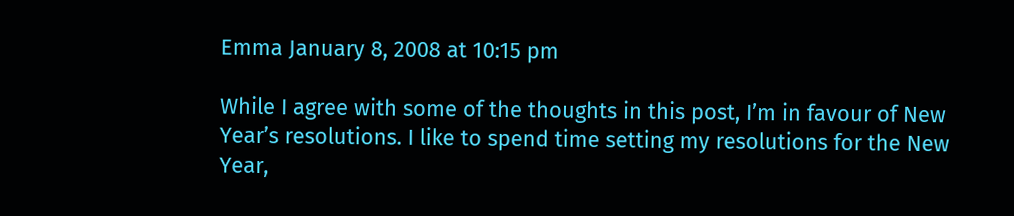Emma January 8, 2008 at 10:15 pm

While I agree with some of the thoughts in this post, I’m in favour of New Year’s resolutions. I like to spend time setting my resolutions for the New Year,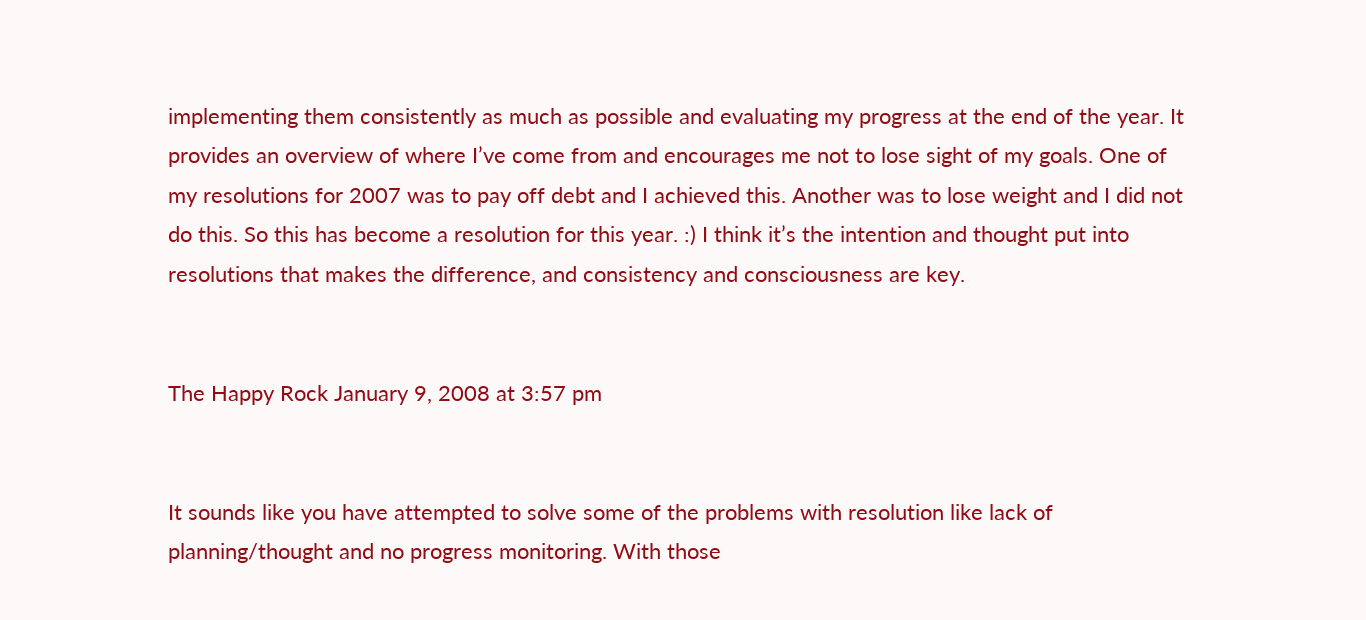implementing them consistently as much as possible and evaluating my progress at the end of the year. It provides an overview of where I’ve come from and encourages me not to lose sight of my goals. One of my resolutions for 2007 was to pay off debt and I achieved this. Another was to lose weight and I did not do this. So this has become a resolution for this year. :) I think it’s the intention and thought put into resolutions that makes the difference, and consistency and consciousness are key.


The Happy Rock January 9, 2008 at 3:57 pm


It sounds like you have attempted to solve some of the problems with resolution like lack of planning/thought and no progress monitoring. With those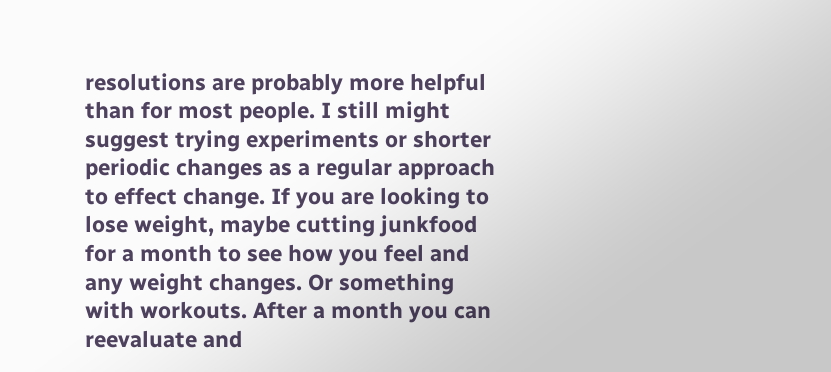resolutions are probably more helpful than for most people. I still might suggest trying experiments or shorter periodic changes as a regular approach to effect change. If you are looking to lose weight, maybe cutting junkfood for a month to see how you feel and any weight changes. Or something with workouts. After a month you can reevaluate and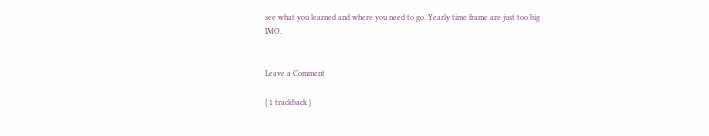see what you learned and where you need to go. Yearly time frame are just too big IMO.


Leave a Comment

{ 1 trackback }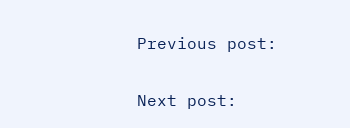Previous post:

Next post: